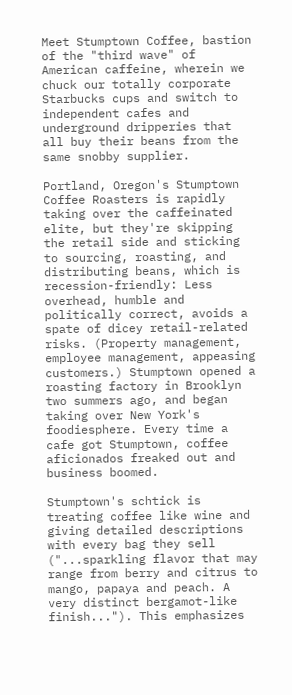Meet Stumptown Coffee, bastion of the "third wave" of American caffeine, wherein we chuck our totally corporate Starbucks cups and switch to independent cafes and underground dripperies that all buy their beans from the same snobby supplier.

Portland, Oregon's Stumptown Coffee Roasters is rapidly taking over the caffeinated elite, but they're skipping the retail side and sticking to sourcing, roasting, and distributing beans, which is recession-friendly: Less overhead, humble and politically correct, avoids a spate of dicey retail-related risks. (Property management, employee management, appeasing customers.) Stumptown opened a roasting factory in Brooklyn two summers ago, and began taking over New York's foodiesphere. Every time a cafe got Stumptown, coffee aficionados freaked out and business boomed.

Stumptown's schtick is treating coffee like wine and giving detailed descriptions with every bag they sell ("...sparkling flavor that may range from berry and citrus to mango, papaya and peach. A very distinct bergamot-like finish..."). This emphasizes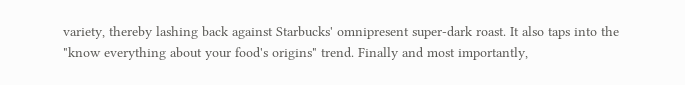variety, thereby lashing back against Starbucks' omnipresent super-dark roast. It also taps into the "know everything about your food's origins" trend. Finally and most importantly,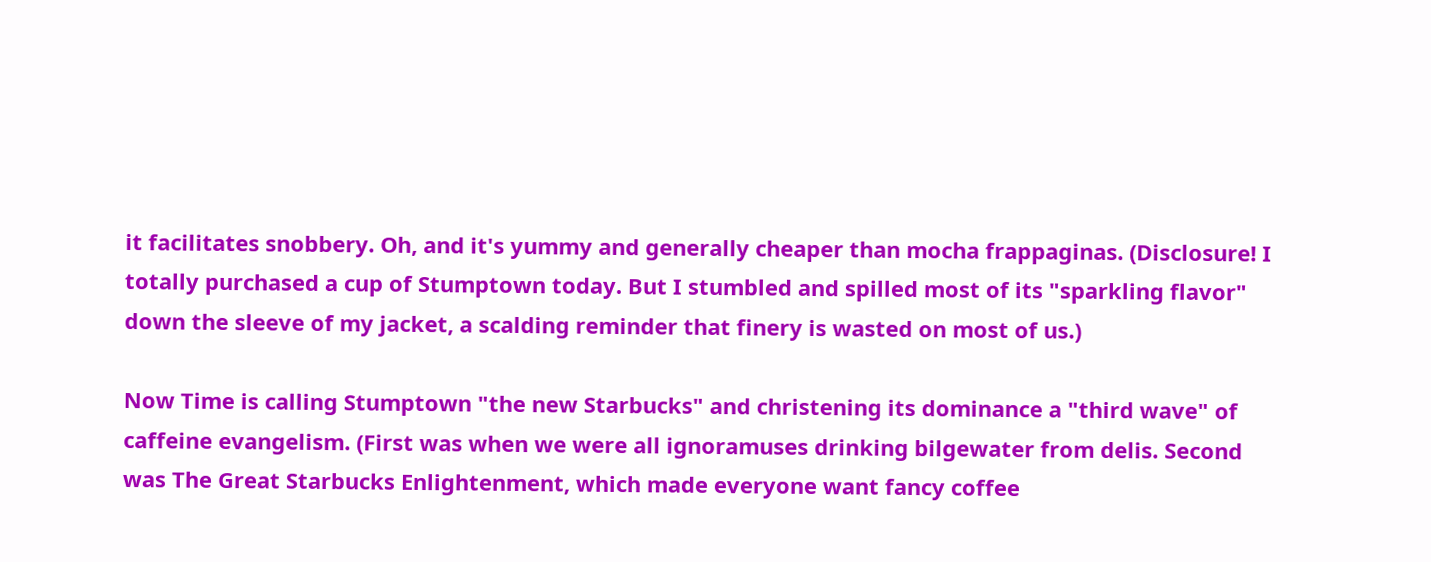it facilitates snobbery. Oh, and it's yummy and generally cheaper than mocha frappaginas. (Disclosure! I totally purchased a cup of Stumptown today. But I stumbled and spilled most of its "sparkling flavor" down the sleeve of my jacket, a scalding reminder that finery is wasted on most of us.)

Now Time is calling Stumptown "the new Starbucks" and christening its dominance a "third wave" of caffeine evangelism. (First was when we were all ignoramuses drinking bilgewater from delis. Second was The Great Starbucks Enlightenment, which made everyone want fancy coffee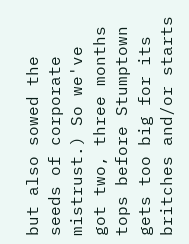but also sowed the seeds of corporate mistrust.) So we've got two, three months tops before Stumptown gets too big for its britches and/or starts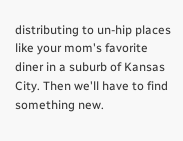distributing to un-hip places like your mom's favorite diner in a suburb of Kansas City. Then we'll have to find something new.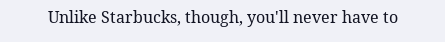Unlike Starbucks, though, you'll never have to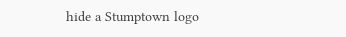hide a Stumptown logo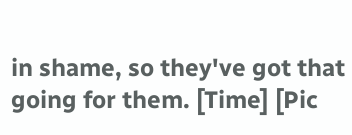in shame, so they've got that going for them. [Time] [Pic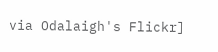via Odalaigh's Flickr]